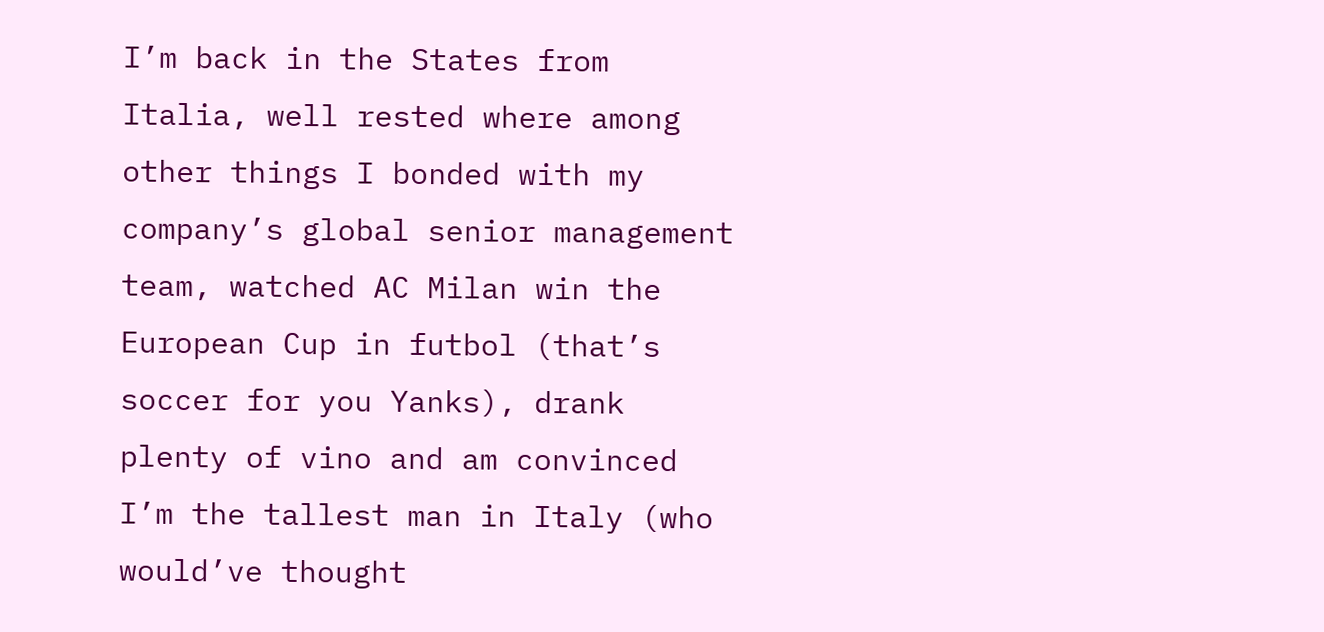I’m back in the States from Italia, well rested where among other things I bonded with my company’s global senior management team, watched AC Milan win the European Cup in futbol (that’s soccer for you Yanks), drank plenty of vino and am convinced I’m the tallest man in Italy (who would’ve thought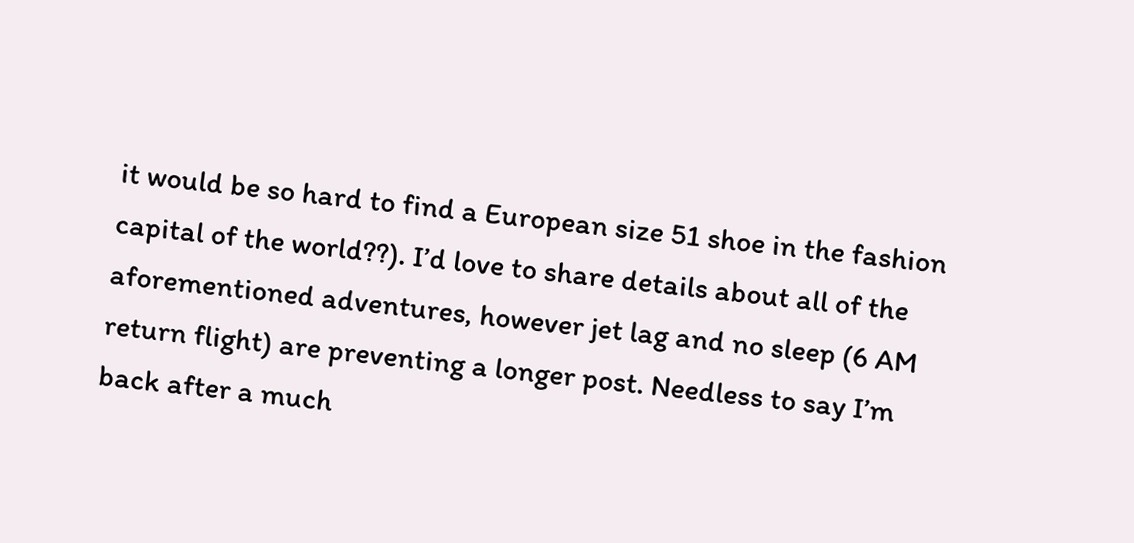it would be so hard to find a European size 51 shoe in the fashion capital of the world??). I’d love to share details about all of the aforementioned adventures, however jet lag and no sleep (6 AM return flight) are preventing a longer post. Needless to say I’m back after a much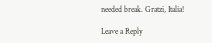needed break. Gratzi, Italia!

Leave a Reply